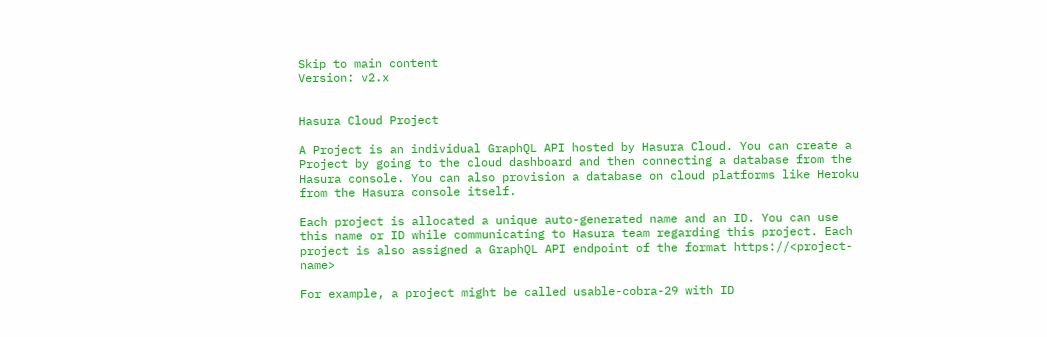Skip to main content
Version: v2.x


Hasura Cloud Project

A Project is an individual GraphQL API hosted by Hasura Cloud. You can create a Project by going to the cloud dashboard and then connecting a database from the Hasura console. You can also provision a database on cloud platforms like Heroku from the Hasura console itself.

Each project is allocated a unique auto-generated name and an ID. You can use this name or ID while communicating to Hasura team regarding this project. Each project is also assigned a GraphQL API endpoint of the format https://<project-name>

For example, a project might be called usable-cobra-29 with ID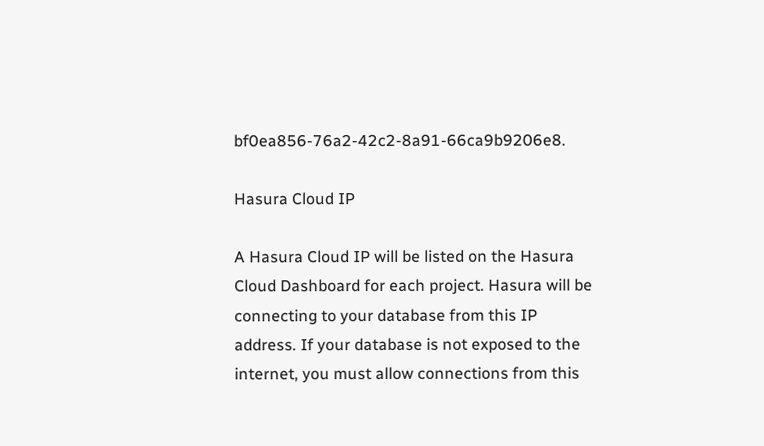bf0ea856-76a2-42c2-8a91-66ca9b9206e8.

Hasura Cloud IP

A Hasura Cloud IP will be listed on the Hasura Cloud Dashboard for each project. Hasura will be connecting to your database from this IP address. If your database is not exposed to the internet, you must allow connections from this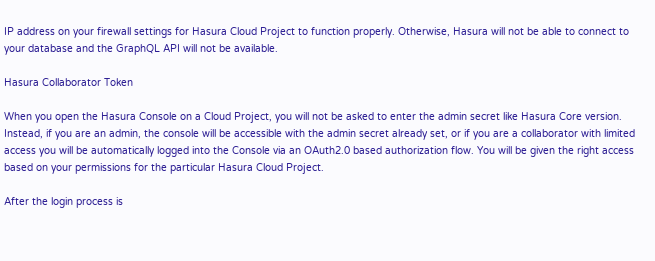IP address on your firewall settings for Hasura Cloud Project to function properly. Otherwise, Hasura will not be able to connect to your database and the GraphQL API will not be available.

Hasura Collaborator Token

When you open the Hasura Console on a Cloud Project, you will not be asked to enter the admin secret like Hasura Core version. Instead, if you are an admin, the console will be accessible with the admin secret already set, or if you are a collaborator with limited access you will be automatically logged into the Console via an OAuth2.0 based authorization flow. You will be given the right access based on your permissions for the particular Hasura Cloud Project.

After the login process is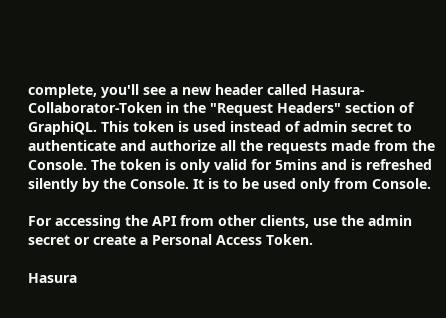complete, you'll see a new header called Hasura-Collaborator-Token in the "Request Headers" section of GraphiQL. This token is used instead of admin secret to authenticate and authorize all the requests made from the Console. The token is only valid for 5mins and is refreshed silently by the Console. It is to be used only from Console.

For accessing the API from other clients, use the admin secret or create a Personal Access Token.

Hasura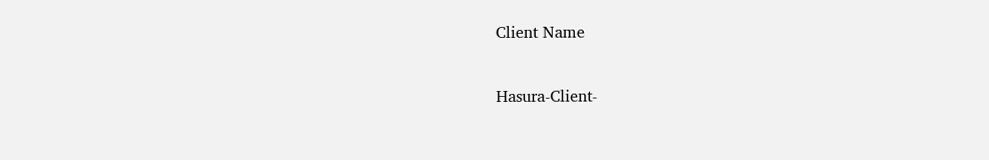Client Name

Hasura-Client-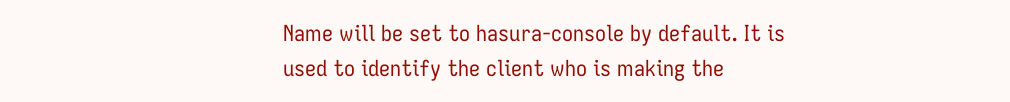Name will be set to hasura-console by default. It is used to identify the client who is making the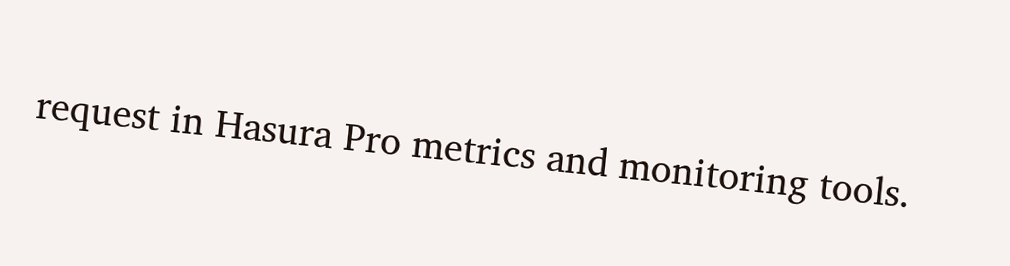request in Hasura Pro metrics and monitoring tools.